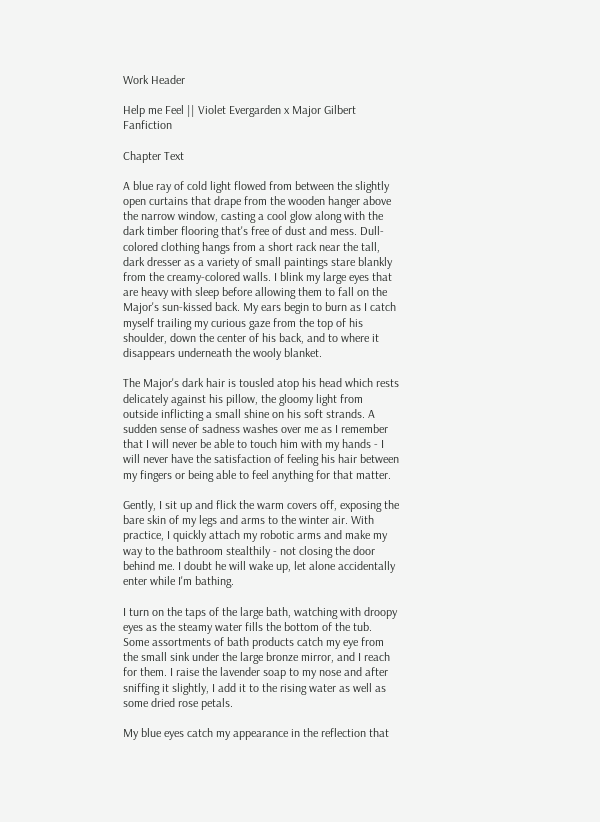Work Header

Help me Feel || Violet Evergarden x Major Gilbert Fanfiction

Chapter Text

A blue ray of cold light flowed from between the slightly open curtains that drape from the wooden hanger above the narrow window, casting a cool glow along with the dark timber flooring that's free of dust and mess. Dull-colored clothing hangs from a short rack near the tall, dark dresser as a variety of small paintings stare blankly from the creamy-colored walls. I blink my large eyes that are heavy with sleep before allowing them to fall on the Major's sun-kissed back. My ears begin to burn as I catch myself trailing my curious gaze from the top of his shoulder, down the center of his back, and to where it disappears underneath the wooly blanket.

The Major's dark hair is tousled atop his head which rests delicately against his pillow, the gloomy light from outside inflicting a small shine on his soft strands. A sudden sense of sadness washes over me as I remember that I will never be able to touch him with my hands - I will never have the satisfaction of feeling his hair between my fingers or being able to feel anything for that matter.

Gently, I sit up and flick the warm covers off, exposing the bare skin of my legs and arms to the winter air. With practice, I quickly attach my robotic arms and make my way to the bathroom stealthily - not closing the door behind me. I doubt he will wake up, let alone accidentally enter while I'm bathing.

I turn on the taps of the large bath, watching with droopy eyes as the steamy water fills the bottom of the tub. Some assortments of bath products catch my eye from the small sink under the large bronze mirror, and I reach for them. I raise the lavender soap to my nose and after sniffing it slightly, I add it to the rising water as well as some dried rose petals.

My blue eyes catch my appearance in the reflection that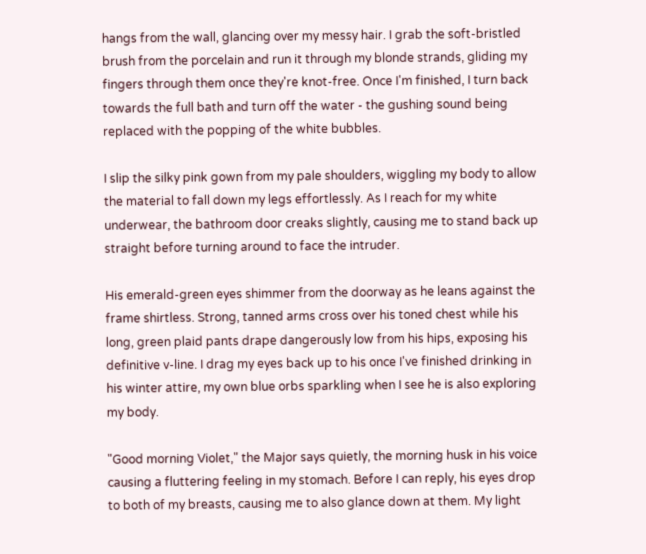hangs from the wall, glancing over my messy hair. I grab the soft-bristled brush from the porcelain and run it through my blonde strands, gliding my fingers through them once they're knot-free. Once I'm finished, I turn back towards the full bath and turn off the water - the gushing sound being replaced with the popping of the white bubbles.

I slip the silky pink gown from my pale shoulders, wiggling my body to allow the material to fall down my legs effortlessly. As I reach for my white underwear, the bathroom door creaks slightly, causing me to stand back up straight before turning around to face the intruder.

His emerald-green eyes shimmer from the doorway as he leans against the frame shirtless. Strong, tanned arms cross over his toned chest while his long, green plaid pants drape dangerously low from his hips, exposing his definitive v-line. I drag my eyes back up to his once I've finished drinking in his winter attire, my own blue orbs sparkling when I see he is also exploring my body.

"Good morning Violet," the Major says quietly, the morning husk in his voice causing a fluttering feeling in my stomach. Before I can reply, his eyes drop to both of my breasts, causing me to also glance down at them. My light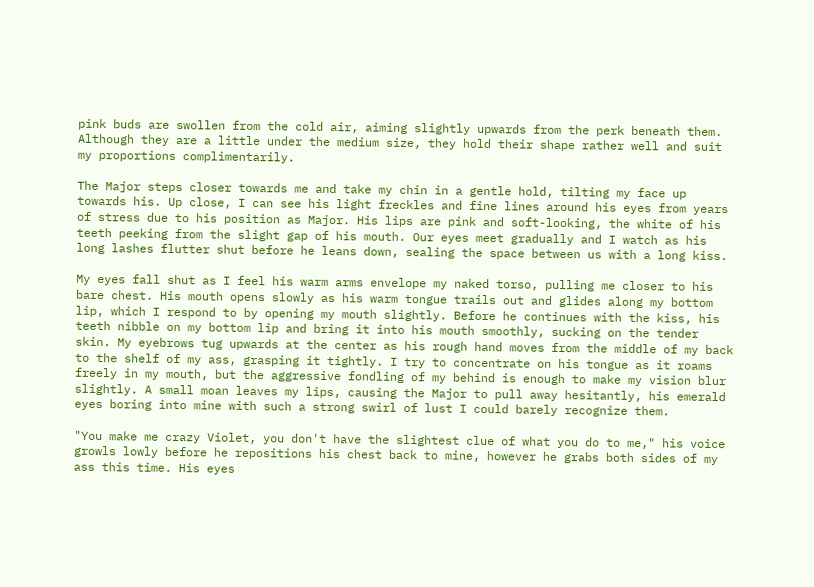pink buds are swollen from the cold air, aiming slightly upwards from the perk beneath them. Although they are a little under the medium size, they hold their shape rather well and suit my proportions complimentarily.

The Major steps closer towards me and take my chin in a gentle hold, tilting my face up towards his. Up close, I can see his light freckles and fine lines around his eyes from years of stress due to his position as Major. His lips are pink and soft-looking, the white of his teeth peeking from the slight gap of his mouth. Our eyes meet gradually and I watch as his long lashes flutter shut before he leans down, sealing the space between us with a long kiss.

My eyes fall shut as I feel his warm arms envelope my naked torso, pulling me closer to his bare chest. His mouth opens slowly as his warm tongue trails out and glides along my bottom lip, which I respond to by opening my mouth slightly. Before he continues with the kiss, his teeth nibble on my bottom lip and bring it into his mouth smoothly, sucking on the tender skin. My eyebrows tug upwards at the center as his rough hand moves from the middle of my back to the shelf of my ass, grasping it tightly. I try to concentrate on his tongue as it roams freely in my mouth, but the aggressive fondling of my behind is enough to make my vision blur slightly. A small moan leaves my lips, causing the Major to pull away hesitantly, his emerald eyes boring into mine with such a strong swirl of lust I could barely recognize them.

"You make me crazy Violet, you don't have the slightest clue of what you do to me," his voice growls lowly before he repositions his chest back to mine, however he grabs both sides of my ass this time. His eyes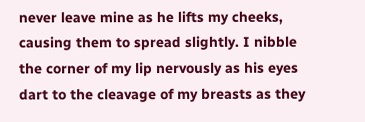never leave mine as he lifts my cheeks, causing them to spread slightly. I nibble the corner of my lip nervously as his eyes dart to the cleavage of my breasts as they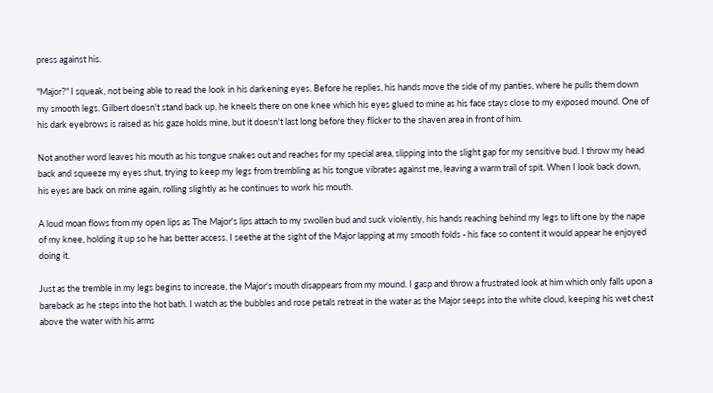press against his.

"Major?" I squeak, not being able to read the look in his darkening eyes. Before he replies, his hands move the side of my panties, where he pulls them down my smooth legs. Gilbert doesn't stand back up, he kneels there on one knee which his eyes glued to mine as his face stays close to my exposed mound. One of his dark eyebrows is raised as his gaze holds mine, but it doesn't last long before they flicker to the shaven area in front of him.

Not another word leaves his mouth as his tongue snakes out and reaches for my special area, slipping into the slight gap for my sensitive bud. I throw my head back and squeeze my eyes shut, trying to keep my legs from trembling as his tongue vibrates against me, leaving a warm trail of spit. When I look back down, his eyes are back on mine again, rolling slightly as he continues to work his mouth.

A loud moan flows from my open lips as The Major's lips attach to my swollen bud and suck violently, his hands reaching behind my legs to lift one by the nape of my knee, holding it up so he has better access. I seethe at the sight of the Major lapping at my smooth folds - his face so content it would appear he enjoyed doing it.

Just as the tremble in my legs begins to increase, the Major's mouth disappears from my mound. I gasp and throw a frustrated look at him which only falls upon a bareback as he steps into the hot bath. I watch as the bubbles and rose petals retreat in the water as the Major seeps into the white cloud, keeping his wet chest above the water with his arms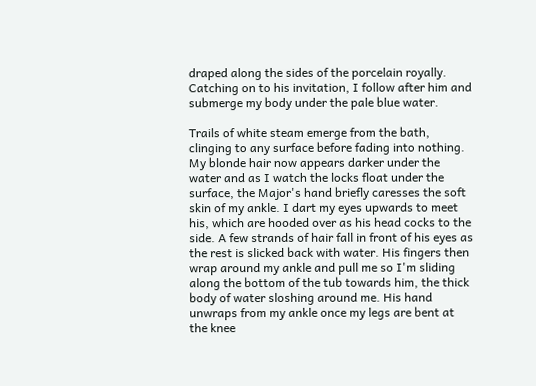draped along the sides of the porcelain royally. Catching on to his invitation, I follow after him and submerge my body under the pale blue water.

Trails of white steam emerge from the bath, clinging to any surface before fading into nothing. My blonde hair now appears darker under the water and as I watch the locks float under the surface, the Major's hand briefly caresses the soft skin of my ankle. I dart my eyes upwards to meet his, which are hooded over as his head cocks to the side. A few strands of hair fall in front of his eyes as the rest is slicked back with water. His fingers then wrap around my ankle and pull me so I'm sliding along the bottom of the tub towards him, the thick body of water sloshing around me. His hand unwraps from my ankle once my legs are bent at the knee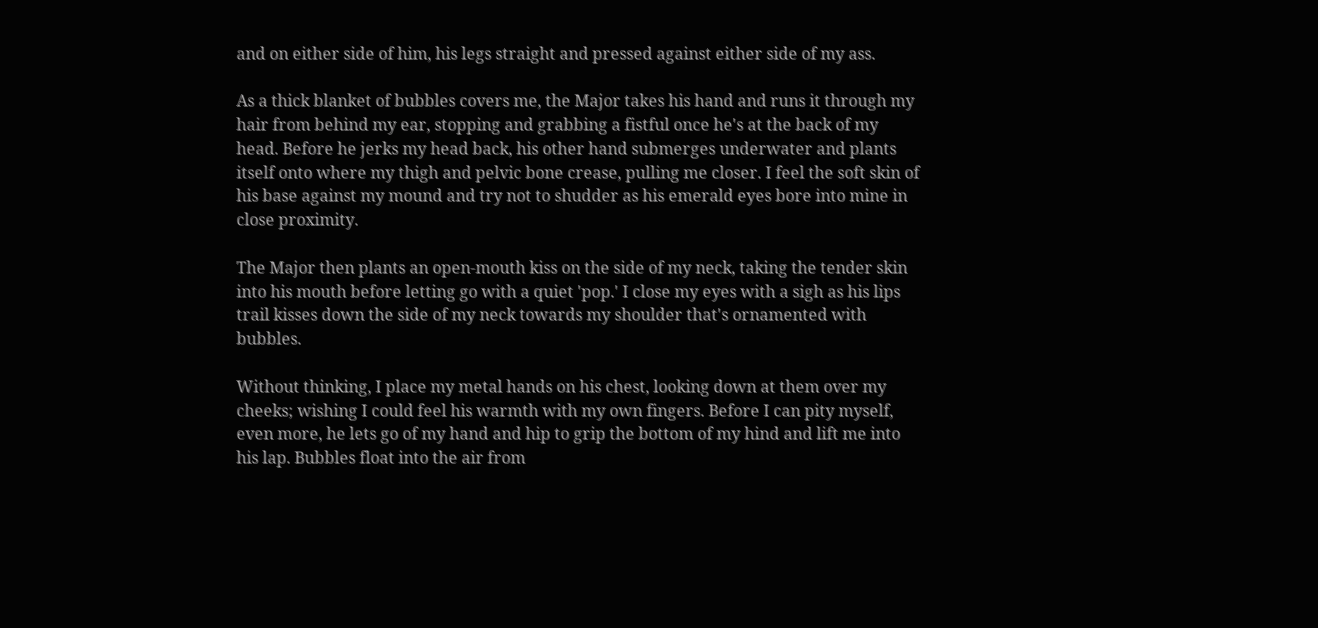and on either side of him, his legs straight and pressed against either side of my ass.

As a thick blanket of bubbles covers me, the Major takes his hand and runs it through my hair from behind my ear, stopping and grabbing a fistful once he's at the back of my head. Before he jerks my head back, his other hand submerges underwater and plants itself onto where my thigh and pelvic bone crease, pulling me closer. I feel the soft skin of his base against my mound and try not to shudder as his emerald eyes bore into mine in close proximity.

The Major then plants an open-mouth kiss on the side of my neck, taking the tender skin into his mouth before letting go with a quiet 'pop.' I close my eyes with a sigh as his lips trail kisses down the side of my neck towards my shoulder that's ornamented with bubbles.

Without thinking, I place my metal hands on his chest, looking down at them over my cheeks; wishing I could feel his warmth with my own fingers. Before I can pity myself, even more, he lets go of my hand and hip to grip the bottom of my hind and lift me into his lap. Bubbles float into the air from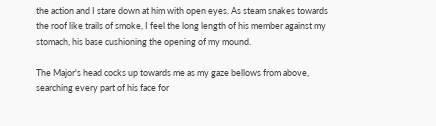the action and I stare down at him with open eyes. As steam snakes towards the roof like trails of smoke, I feel the long length of his member against my stomach, his base cushioning the opening of my mound.

The Major's head cocks up towards me as my gaze bellows from above, searching every part of his face for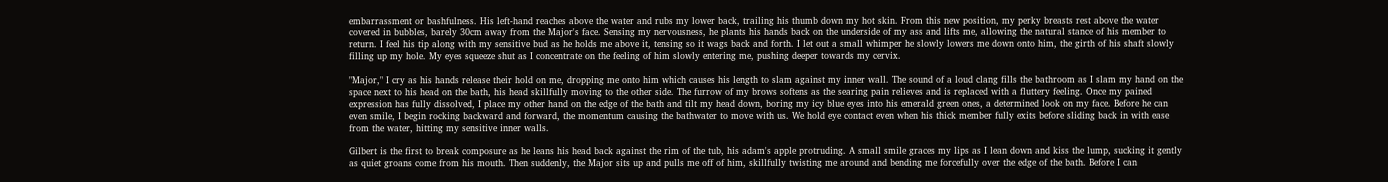embarrassment or bashfulness. His left-hand reaches above the water and rubs my lower back, trailing his thumb down my hot skin. From this new position, my perky breasts rest above the water covered in bubbles, barely 30cm away from the Major's face. Sensing my nervousness, he plants his hands back on the underside of my ass and lifts me, allowing the natural stance of his member to return. I feel his tip along with my sensitive bud as he holds me above it, tensing so it wags back and forth. I let out a small whimper he slowly lowers me down onto him, the girth of his shaft slowly filling up my hole. My eyes squeeze shut as I concentrate on the feeling of him slowly entering me, pushing deeper towards my cervix.

"Major," I cry as his hands release their hold on me, dropping me onto him which causes his length to slam against my inner wall. The sound of a loud clang fills the bathroom as I slam my hand on the space next to his head on the bath, his head skillfully moving to the other side. The furrow of my brows softens as the searing pain relieves and is replaced with a fluttery feeling. Once my pained expression has fully dissolved, I place my other hand on the edge of the bath and tilt my head down, boring my icy blue eyes into his emerald green ones, a determined look on my face. Before he can even smile, I begin rocking backward and forward, the momentum causing the bathwater to move with us. We hold eye contact even when his thick member fully exits before sliding back in with ease from the water, hitting my sensitive inner walls.

Gilbert is the first to break composure as he leans his head back against the rim of the tub, his adam's apple protruding. A small smile graces my lips as I lean down and kiss the lump, sucking it gently as quiet groans come from his mouth. Then suddenly, the Major sits up and pulls me off of him, skillfully twisting me around and bending me forcefully over the edge of the bath. Before I can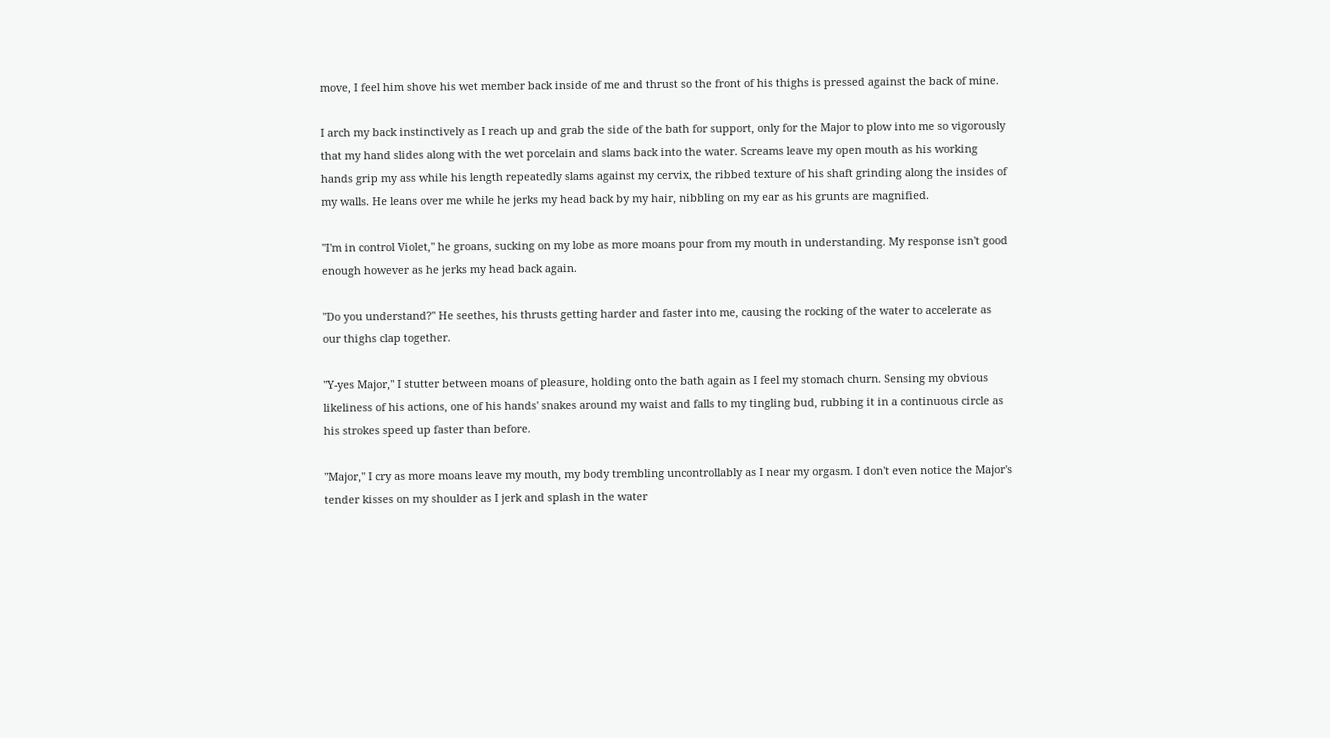move, I feel him shove his wet member back inside of me and thrust so the front of his thighs is pressed against the back of mine.

I arch my back instinctively as I reach up and grab the side of the bath for support, only for the Major to plow into me so vigorously that my hand slides along with the wet porcelain and slams back into the water. Screams leave my open mouth as his working hands grip my ass while his length repeatedly slams against my cervix, the ribbed texture of his shaft grinding along the insides of my walls. He leans over me while he jerks my head back by my hair, nibbling on my ear as his grunts are magnified.

"I'm in control Violet," he groans, sucking on my lobe as more moans pour from my mouth in understanding. My response isn't good enough however as he jerks my head back again.

"Do you understand?" He seethes, his thrusts getting harder and faster into me, causing the rocking of the water to accelerate as our thighs clap together.

"Y-yes Major," I stutter between moans of pleasure, holding onto the bath again as I feel my stomach churn. Sensing my obvious likeliness of his actions, one of his hands' snakes around my waist and falls to my tingling bud, rubbing it in a continuous circle as his strokes speed up faster than before.

"Major," I cry as more moans leave my mouth, my body trembling uncontrollably as I near my orgasm. I don't even notice the Major's tender kisses on my shoulder as I jerk and splash in the water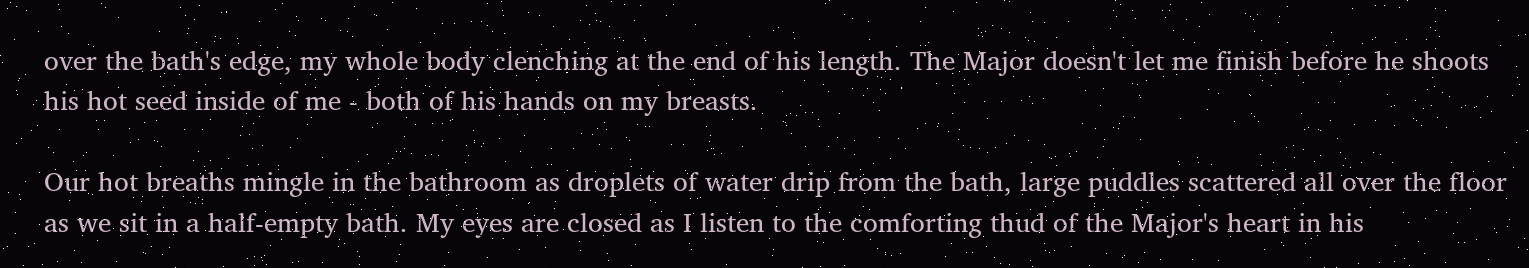over the bath's edge, my whole body clenching at the end of his length. The Major doesn't let me finish before he shoots his hot seed inside of me - both of his hands on my breasts.

Our hot breaths mingle in the bathroom as droplets of water drip from the bath, large puddles scattered all over the floor as we sit in a half-empty bath. My eyes are closed as I listen to the comforting thud of the Major's heart in his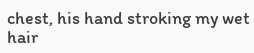chest, his hand stroking my wet hair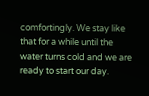comfortingly. We stay like that for a while until the water turns cold and we are ready to start our day.